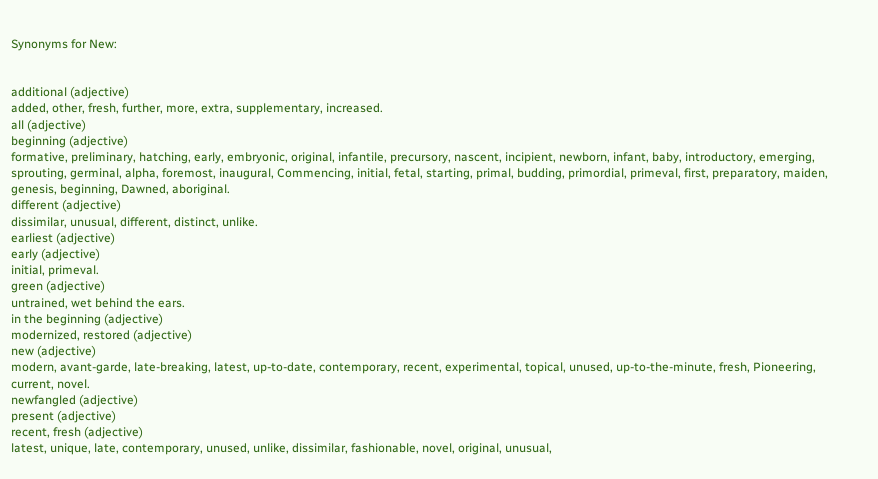Synonyms for New:


additional (adjective)
added, other, fresh, further, more, extra, supplementary, increased.
all (adjective)
beginning (adjective)
formative, preliminary, hatching, early, embryonic, original, infantile, precursory, nascent, incipient, newborn, infant, baby, introductory, emerging, sprouting, germinal, alpha, foremost, inaugural, Commencing, initial, fetal, starting, primal, budding, primordial, primeval, first, preparatory, maiden, genesis, beginning, Dawned, aboriginal.
different (adjective)
dissimilar, unusual, different, distinct, unlike.
earliest (adjective)
early (adjective)
initial, primeval.
green (adjective)
untrained, wet behind the ears.
in the beginning (adjective)
modernized, restored (adjective)
new (adjective)
modern, avant-garde, late-breaking, latest, up-to-date, contemporary, recent, experimental, topical, unused, up-to-the-minute, fresh, Pioneering, current, novel.
newfangled (adjective)
present (adjective)
recent, fresh (adjective)
latest, unique, late, contemporary, unused, unlike, dissimilar, fashionable, novel, original, unusual,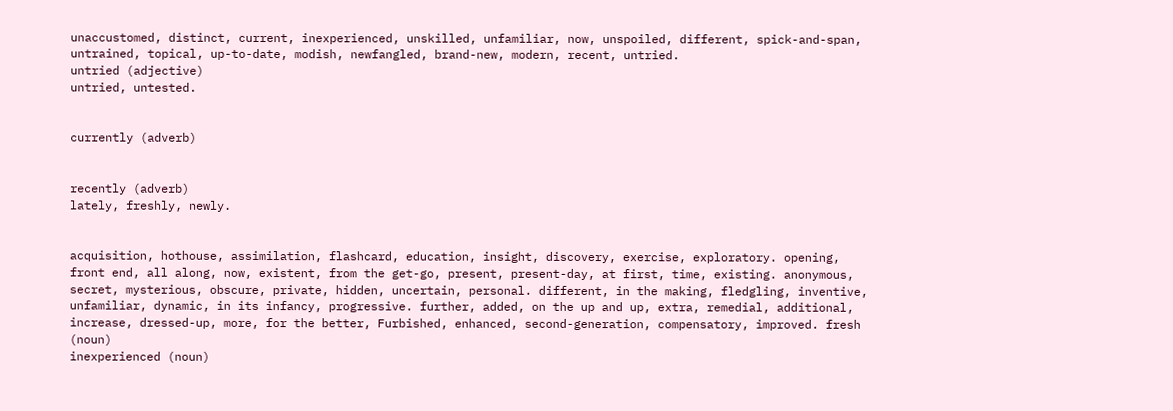unaccustomed, distinct, current, inexperienced, unskilled, unfamiliar, now, unspoiled, different, spick-and-span, untrained, topical, up-to-date, modish, newfangled, brand-new, modern, recent, untried.
untried (adjective)
untried, untested.


currently (adverb)


recently (adverb)
lately, freshly, newly.


acquisition, hothouse, assimilation, flashcard, education, insight, discovery, exercise, exploratory. opening, front end, all along, now, existent, from the get-go, present, present-day, at first, time, existing. anonymous, secret, mysterious, obscure, private, hidden, uncertain, personal. different, in the making, fledgling, inventive, unfamiliar, dynamic, in its infancy, progressive. further, added, on the up and up, extra, remedial, additional, increase, dressed-up, more, for the better, Furbished, enhanced, second-generation, compensatory, improved. fresh (noun)
inexperienced (noun)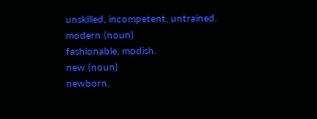unskilled, incompetent, untrained.
modern (noun)
fashionable, modish.
new (noun)
newborn,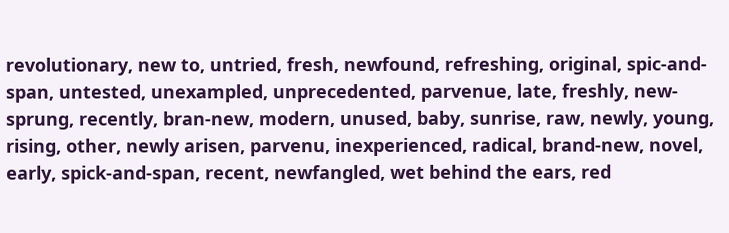revolutionary, new to, untried, fresh, newfound, refreshing, original, spic-and-span, untested, unexampled, unprecedented, parvenue, late, freshly, new-sprung, recently, bran-new, modern, unused, baby, sunrise, raw, newly, young, rising, other, newly arisen, parvenu, inexperienced, radical, brand-new, novel, early, spick-and-span, recent, newfangled, wet behind the ears, red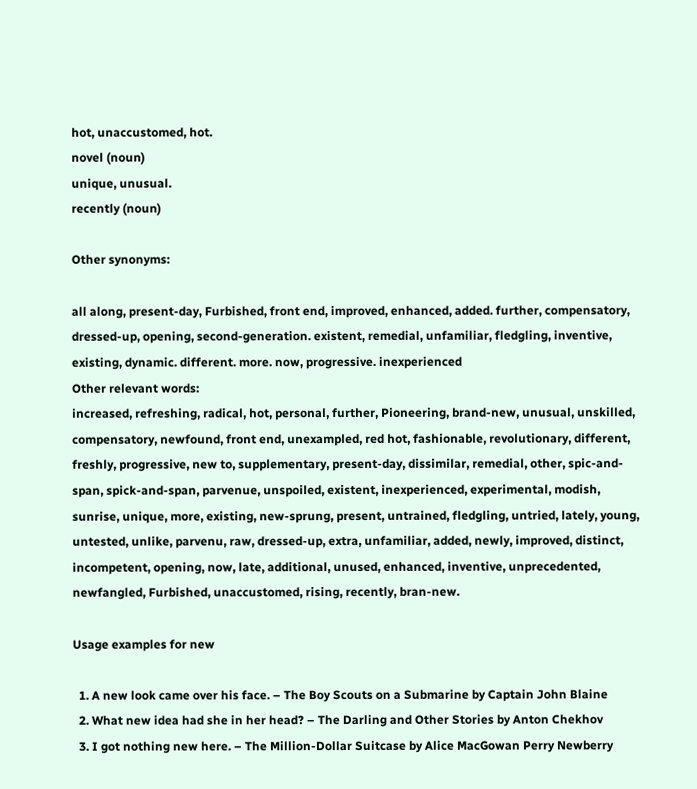hot, unaccustomed, hot.
novel (noun)
unique, unusual.
recently (noun)

Other synonyms:

all along, present-day, Furbished, front end, improved, enhanced, added. further, compensatory, dressed-up, opening, second-generation. existent, remedial, unfamiliar, fledgling, inventive, existing, dynamic. different. more. now, progressive. inexperienced
Other relevant words:
increased, refreshing, radical, hot, personal, further, Pioneering, brand-new, unusual, unskilled, compensatory, newfound, front end, unexampled, red hot, fashionable, revolutionary, different, freshly, progressive, new to, supplementary, present-day, dissimilar, remedial, other, spic-and-span, spick-and-span, parvenue, unspoiled, existent, inexperienced, experimental, modish, sunrise, unique, more, existing, new-sprung, present, untrained, fledgling, untried, lately, young, untested, unlike, parvenu, raw, dressed-up, extra, unfamiliar, added, newly, improved, distinct, incompetent, opening, now, late, additional, unused, enhanced, inventive, unprecedented, newfangled, Furbished, unaccustomed, rising, recently, bran-new.

Usage examples for new

  1. A new look came over his face. – The Boy Scouts on a Submarine by Captain John Blaine
  2. What new idea had she in her head? – The Darling and Other Stories by Anton Chekhov
  3. I got nothing new here. – The Million-Dollar Suitcase by Alice MacGowan Perry Newberry